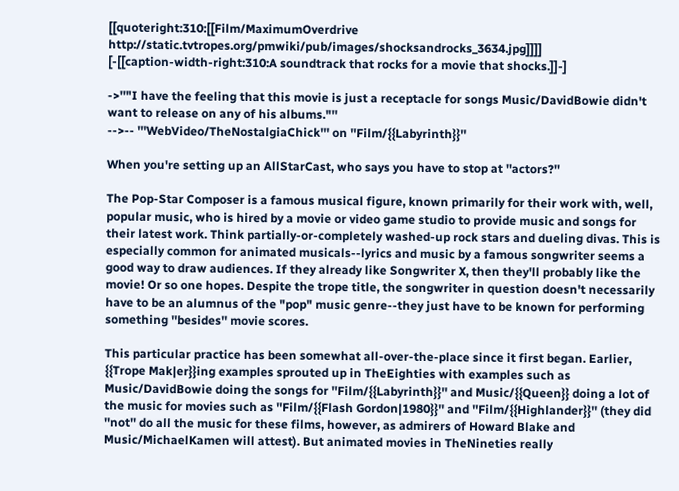[[quoteright:310:[[Film/MaximumOverdrive http://static.tvtropes.org/pmwiki/pub/images/shocksandrocks_3634.jpg]]]]
[-[[caption-width-right:310:A soundtrack that rocks for a movie that shocks.]]-]

->''"I have the feeling that this movie is just a receptacle for songs Music/DavidBowie didn't want to release on any of his albums."''
-->-- '''WebVideo/TheNostalgiaChick''' on ''Film/{{Labyrinth}}''

When you're setting up an AllStarCast, who says you have to stop at ''actors?''

The Pop-Star Composer is a famous musical figure, known primarily for their work with, well, popular music, who is hired by a movie or video game studio to provide music and songs for their latest work. Think partially-or-completely washed-up rock stars and dueling divas. This is especially common for animated musicals--lyrics and music by a famous songwriter seems a good way to draw audiences. If they already like Songwriter X, then they'll probably like the movie! Or so one hopes. Despite the trope title, the songwriter in question doesn't necessarily have to be an alumnus of the "pop" music genre--they just have to be known for performing something ''besides'' movie scores.

This particular practice has been somewhat all-over-the-place since it first began. Earlier, {{Trope Mak|er}}ing examples sprouted up in TheEighties with examples such as Music/DavidBowie doing the songs for ''Film/{{Labyrinth}}'' and Music/{{Queen}} doing a lot of the music for movies such as ''Film/{{Flash Gordon|1980}}'' and ''Film/{{Highlander}}'' (they did ''not'' do all the music for these films, however, as admirers of Howard Blake and Music/MichaelKamen will attest). But animated movies in TheNineties really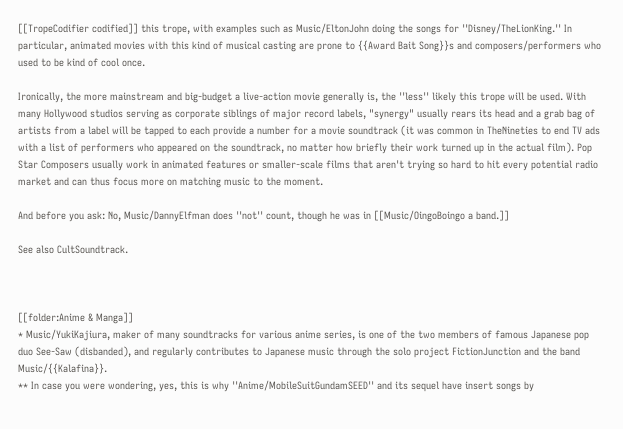[[TropeCodifier codified]] this trope, with examples such as Music/EltonJohn doing the songs for ''Disney/TheLionKing.'' In particular, animated movies with this kind of musical casting are prone to {{Award Bait Song}}s and composers/performers who used to be kind of cool once.

Ironically, the more mainstream and big-budget a live-action movie generally is, the ''less'' likely this trope will be used. With many Hollywood studios serving as corporate siblings of major record labels, "synergy" usually rears its head and a grab bag of artists from a label will be tapped to each provide a number for a movie soundtrack (it was common in TheNineties to end TV ads with a list of performers who appeared on the soundtrack, no matter how briefly their work turned up in the actual film). Pop Star Composers usually work in animated features or smaller-scale films that aren't trying so hard to hit every potential radio market and can thus focus more on matching music to the moment.

And before you ask: No, Music/DannyElfman does ''not'' count, though he was in [[Music/OingoBoingo a band.]]

See also CultSoundtrack.



[[folder:Anime & Manga]]
* Music/YukiKajiura, maker of many soundtracks for various anime series, is one of the two members of famous Japanese pop duo See-Saw (disbanded), and regularly contributes to Japanese music through the solo project FictionJunction and the band Music/{{Kalafina}}.
** In case you were wondering, yes, this is why ''Anime/MobileSuitGundamSEED'' and its sequel have insert songs by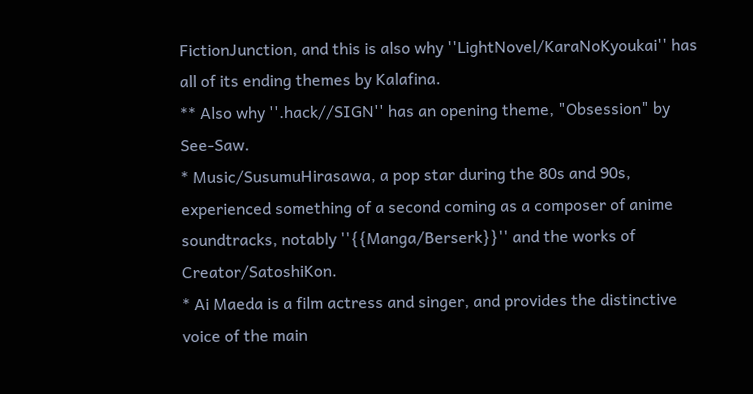FictionJunction, and this is also why ''LightNovel/KaraNoKyoukai'' has all of its ending themes by Kalafina.
** Also why ''.hack//SIGN'' has an opening theme, "Obsession" by See-Saw.
* Music/SusumuHirasawa, a pop star during the 80s and 90s, experienced something of a second coming as a composer of anime soundtracks, notably ''{{Manga/Berserk}}'' and the works of Creator/SatoshiKon.
* Ai Maeda is a film actress and singer, and provides the distinctive voice of the main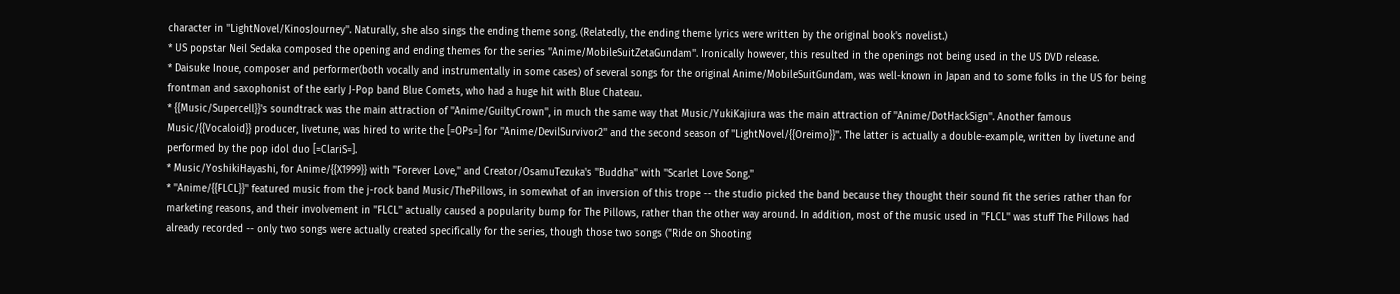character in ''LightNovel/KinosJourney''. Naturally, she also sings the ending theme song. (Relatedly, the ending theme lyrics were written by the original book's novelist.)
* US popstar Neil Sedaka composed the opening and ending themes for the series ''Anime/MobileSuitZetaGundam''. Ironically however, this resulted in the openings not being used in the US DVD release.
* Daisuke Inoue, composer and performer(both vocally and instrumentally in some cases) of several songs for the original Anime/MobileSuitGundam, was well-known in Japan and to some folks in the US for being frontman and saxophonist of the early J-Pop band Blue Comets, who had a huge hit with Blue Chateau.
* {{Music/Supercell}}'s soundtrack was the main attraction of ''Anime/GuiltyCrown'', in much the same way that Music/YukiKajiura was the main attraction of ''Anime/DotHackSign''. Another famous Music/{{Vocaloid}} producer, livetune, was hired to write the [=OPs=] for ''Anime/DevilSurvivor2'' and the second season of ''LightNovel/{{Oreimo}}''. The latter is actually a double-example, written by livetune and performed by the pop idol duo [=ClariS=].
* Music/YoshikiHayashi, for Anime/{{X1999}} with ''Forever Love,'' and Creator/OsamuTezuka's ''Buddha'' with ''Scarlet Love Song.''
* ''Anime/{{FLCL}}'' featured music from the j-rock band Music/ThePillows, in somewhat of an inversion of this trope -- the studio picked the band because they thought their sound fit the series rather than for marketing reasons, and their involvement in ''FLCL'' actually caused a popularity bump for The Pillows, rather than the other way around. In addition, most of the music used in ''FLCL'' was stuff The Pillows had already recorded -- only two songs were actually created specifically for the series, though those two songs ("Ride on Shooting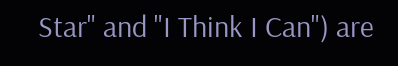Star" and "I Think I Can") are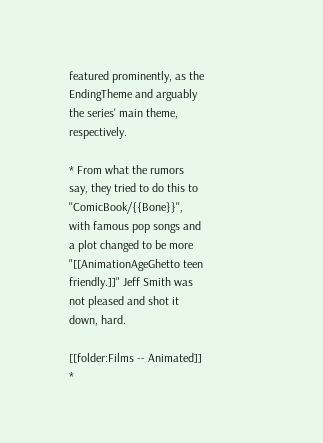featured prominently, as the EndingTheme and arguably the series' main theme, respectively.

* From what the rumors say, they tried to do this to ''ComicBook/{{Bone}}'', with famous pop songs and a plot changed to be more "[[AnimationAgeGhetto teen friendly.]]" Jeff Smith was not pleased and shot it down, hard.

[[folder:Films -- Animated]]
*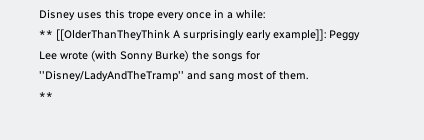Disney uses this trope every once in a while:
** [[OlderThanTheyThink A surprisingly early example]]: Peggy Lee wrote (with Sonny Burke) the songs for ''Disney/LadyAndTheTramp'' and sang most of them.
**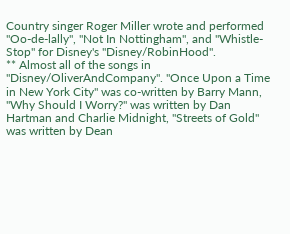Country singer Roger Miller wrote and performed "Oo-de-lally", "Not In Nottingham", and "Whistle-Stop" for Disney's ''Disney/RobinHood''.
** Almost all of the songs in ''Disney/OliverAndCompany''. "Once Upon a Time in New York City" was co-written by Barry Mann, "Why Should I Worry?" was written by Dan Hartman and Charlie Midnight, "Streets of Gold" was written by Dean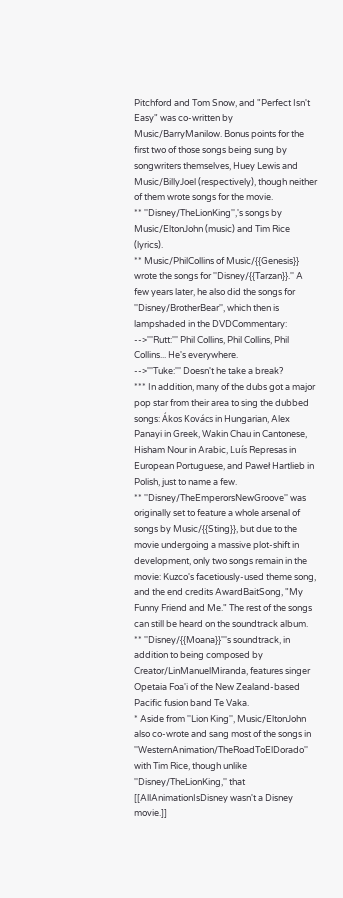Pitchford and Tom Snow, and "Perfect Isn't Easy" was co-written by Music/BarryManilow. Bonus points for the first two of those songs being sung by songwriters themselves, Huey Lewis and Music/BillyJoel (respectively), though neither of them wrote songs for the movie.
** ''Disney/TheLionKing'','s songs by Music/EltonJohn (music) and Tim Rice (lyrics).
** Music/PhilCollins of Music/{{Genesis}} wrote the songs for ''Disney/{{Tarzan}}.'' A few years later, he also did the songs for ''Disney/BrotherBear'', which then is lampshaded in the DVDCommentary:
-->'''Rutt:''' Phil Collins, Phil Collins, Phil Collins... He's everywhere.
-->'''Tuke:''' Doesn't he take a break?
*** In addition, many of the dubs got a major pop star from their area to sing the dubbed songs: Ákos Kovács in Hungarian, Alex Panayi in Greek, Wakin Chau in Cantonese, Hisham Nour in Arabic, Luís Represas in European Portuguese, and Paweł Hartlieb in Polish, just to name a few.
** ''Disney/TheEmperorsNewGroove'' was originally set to feature a whole arsenal of songs by Music/{{Sting}}, but due to the movie undergoing a massive plot-shift in development, only two songs remain in the movie: Kuzco's facetiously-used theme song, and the end credits AwardBaitSong, "My Funny Friend and Me." The rest of the songs can still be heard on the soundtrack album.
** ''Disney/{{Moana}}'''s soundtrack, in addition to being composed by Creator/LinManuelMiranda, features singer Opetaia Foa'i of the New Zealand-based Pacific fusion band Te Vaka.
* Aside from ''Lion King'', Music/EltonJohn also co-wrote and sang most of the songs in ''WesternAnimation/TheRoadToElDorado'' with Tim Rice, though unlike ''Disney/TheLionKing,'' that [[AllAnimationIsDisney wasn't a Disney movie.]]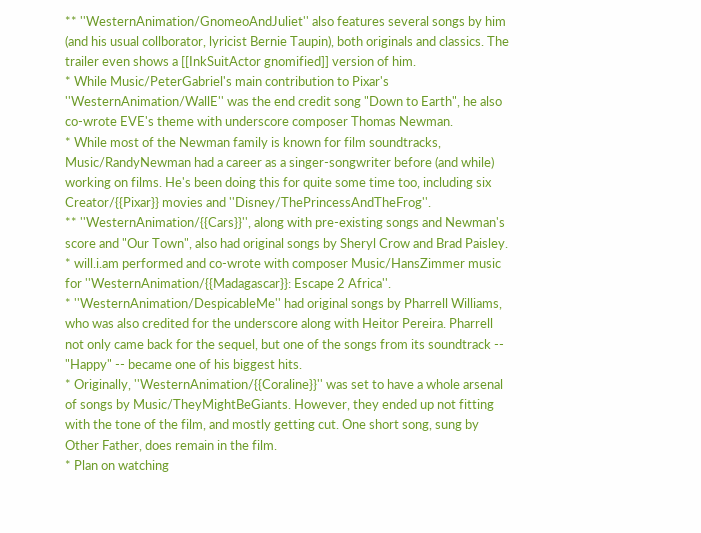** ''WesternAnimation/GnomeoAndJuliet'' also features several songs by him (and his usual collborator, lyricist Bernie Taupin), both originals and classics. The trailer even shows a [[InkSuitActor gnomified]] version of him.
* While Music/PeterGabriel's main contribution to Pixar's ''WesternAnimation/WallE'' was the end credit song "Down to Earth", he also co-wrote EVE's theme with underscore composer Thomas Newman.
* While most of the Newman family is known for film soundtracks, Music/RandyNewman had a career as a singer-songwriter before (and while) working on films. He's been doing this for quite some time too, including six Creator/{{Pixar}} movies and ''Disney/ThePrincessAndTheFrog''.
** ''WesternAnimation/{{Cars}}'', along with pre-existing songs and Newman's score and "Our Town", also had original songs by Sheryl Crow and Brad Paisley.
* will.i.am performed and co-wrote with composer Music/HansZimmer music for ''WesternAnimation/{{Madagascar}}: Escape 2 Africa''.
* ''WesternAnimation/DespicableMe'' had original songs by Pharrell Williams, who was also credited for the underscore along with Heitor Pereira. Pharrell not only came back for the sequel, but one of the songs from its soundtrack -- "Happy" -- became one of his biggest hits.
* Originally, ''WesternAnimation/{{Coraline}}'' was set to have a whole arsenal of songs by Music/TheyMightBeGiants. However, they ended up not fitting with the tone of the film, and mostly getting cut. One short song, sung by Other Father, does remain in the film.
* Plan on watching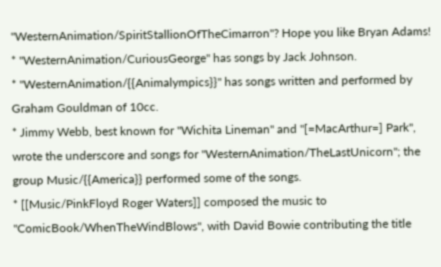''WesternAnimation/SpiritStallionOfTheCimarron''? Hope you like Bryan Adams!
* ''WesternAnimation/CuriousGeorge'' has songs by Jack Johnson.
* ''WesternAnimation/{{Animalympics}}'' has songs written and performed by Graham Gouldman of 10cc.
* Jimmy Webb, best known for "Wichita Lineman" and "[=MacArthur=] Park", wrote the underscore and songs for ''WesternAnimation/TheLastUnicorn''; the group Music/{{America}} performed some of the songs.
* [[Music/PinkFloyd Roger Waters]] composed the music to ''ComicBook/WhenTheWindBlows'', with David Bowie contributing the title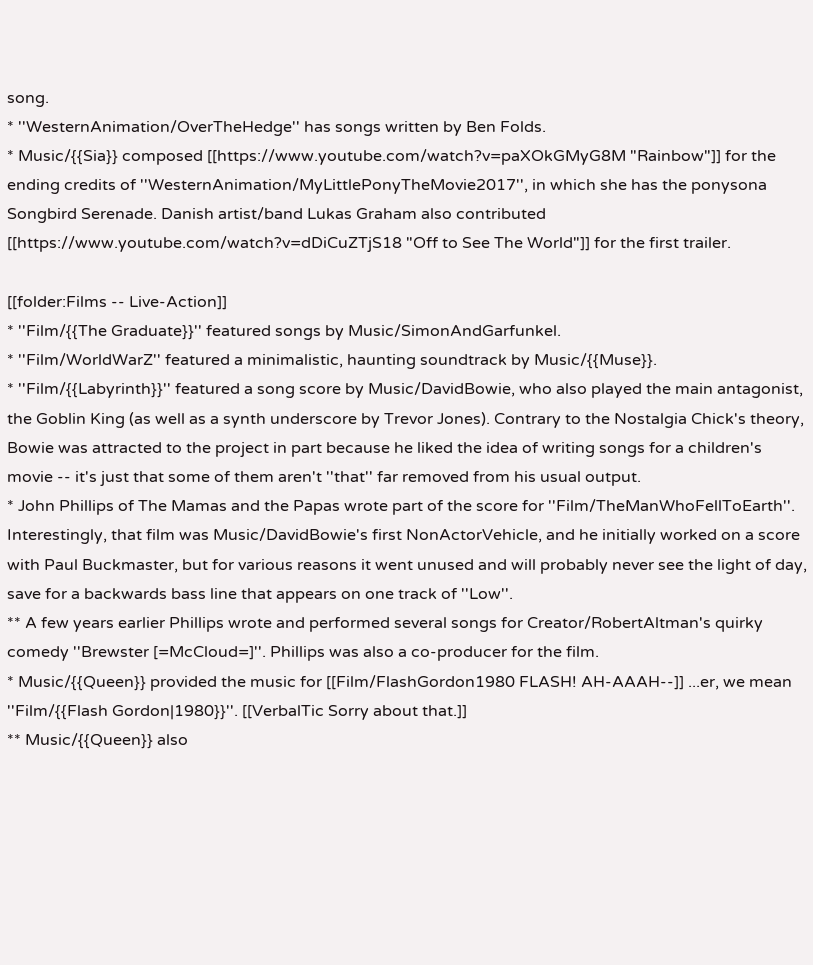song.
* ''WesternAnimation/OverTheHedge'' has songs written by Ben Folds.
* Music/{{Sia}} composed [[https://www.youtube.com/watch?v=paXOkGMyG8M "Rainbow"]] for the ending credits of ''WesternAnimation/MyLittlePonyTheMovie2017'', in which she has the ponysona Songbird Serenade. Danish artist/band Lukas Graham also contributed [[https://www.youtube.com/watch?v=dDiCuZTjS18 "Off to See The World"]] for the first trailer.

[[folder:Films -- Live-Action]]
* ''Film/{{The Graduate}}'' featured songs by Music/SimonAndGarfunkel.
* ''Film/WorldWarZ'' featured a minimalistic, haunting soundtrack by Music/{{Muse}}.
* ''Film/{{Labyrinth}}'' featured a song score by Music/DavidBowie, who also played the main antagonist, the Goblin King (as well as a synth underscore by Trevor Jones). Contrary to the Nostalgia Chick's theory, Bowie was attracted to the project in part because he liked the idea of writing songs for a children's movie -- it's just that some of them aren't ''that'' far removed from his usual output.
* John Phillips of The Mamas and the Papas wrote part of the score for ''Film/TheManWhoFellToEarth''. Interestingly, that film was Music/DavidBowie's first NonActorVehicle, and he initially worked on a score with Paul Buckmaster, but for various reasons it went unused and will probably never see the light of day, save for a backwards bass line that appears on one track of ''Low''.
** A few years earlier Phillips wrote and performed several songs for Creator/RobertAltman's quirky comedy ''Brewster [=McCloud=]''. Phillips was also a co-producer for the film.
* Music/{{Queen}} provided the music for [[Film/FlashGordon1980 FLASH! AH-AAAH--]] ...er, we mean ''Film/{{Flash Gordon|1980}}''. [[VerbalTic Sorry about that.]]
** Music/{{Queen}} also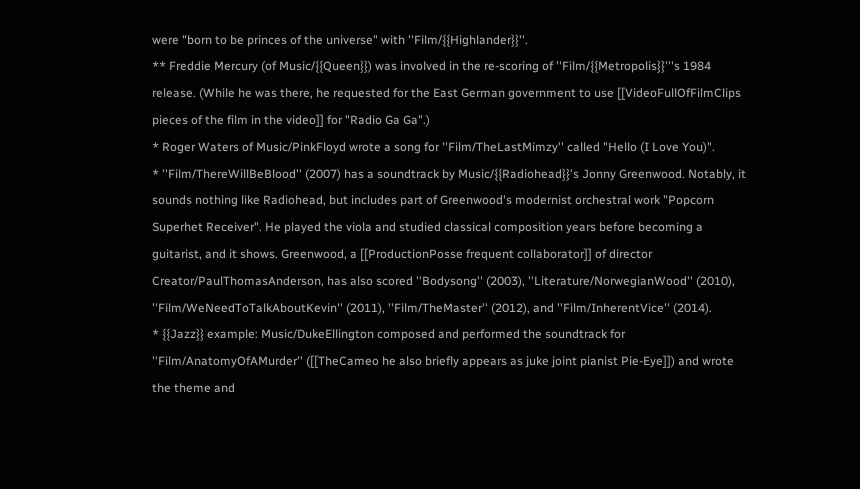were "born to be princes of the universe" with ''Film/{{Highlander}}''.
** Freddie Mercury (of Music/{{Queen}}) was involved in the re-scoring of ''Film/{{Metropolis}}'''s 1984 release. (While he was there, he requested for the East German government to use [[VideoFullOfFilmClips pieces of the film in the video]] for "Radio Ga Ga".)
* Roger Waters of Music/PinkFloyd wrote a song for ''Film/TheLastMimzy'' called "Hello (I Love You)".
* ''Film/ThereWillBeBlood'' (2007) has a soundtrack by Music/{{Radiohead}}'s Jonny Greenwood. Notably, it sounds nothing like Radiohead, but includes part of Greenwood's modernist orchestral work "Popcorn Superhet Receiver". He played the viola and studied classical composition years before becoming a guitarist, and it shows. Greenwood, a [[ProductionPosse frequent collaborator]] of director Creator/PaulThomasAnderson, has also scored ''Bodysong'' (2003), ''Literature/NorwegianWood'' (2010), ''Film/WeNeedToTalkAboutKevin'' (2011), ''Film/TheMaster'' (2012), and ''Film/InherentVice'' (2014).
* {{Jazz}} example: Music/DukeEllington composed and performed the soundtrack for ''Film/AnatomyOfAMurder'' ([[TheCameo he also briefly appears as juke joint pianist Pie-Eye]]) and wrote the theme and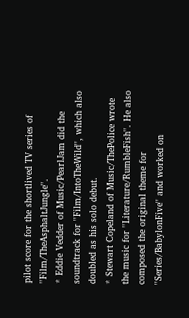pilot score for the shortlived TV series of ''Film/TheAsphaltJungle''.
* Eddie Vedder of Music/PearlJam did the soundtrack for ''Film/IntoTheWild'', which also doubled as his solo debut.
* Stewart Copeland of Music/ThePolice wrote the music for ''Literature/RumbleFish''. He also composed the original theme for ''Series/BabylonFive'' and worked on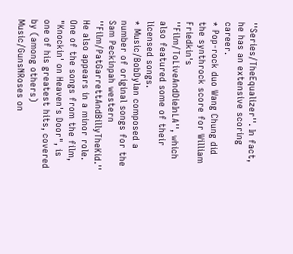''Series/TheEqualizer''. In fact, he has an extensive scoring career.
* Pop-rock duo Wang Chung did the synthrock score for William Friedkin's ''Film/ToLiveAndDieInLA'', which also featured some of their licensed songs.
* Music/BobDylan composed a number of original songs for the Sam Peckinpah western ''Film/PatGarrettAndBillyTheKid.'' He also appears in a minor role. One of the songs from the film, "Knockin' on Heaven's Door", is one of his greatest hits, covered by (among others) Music/GunsNRoses on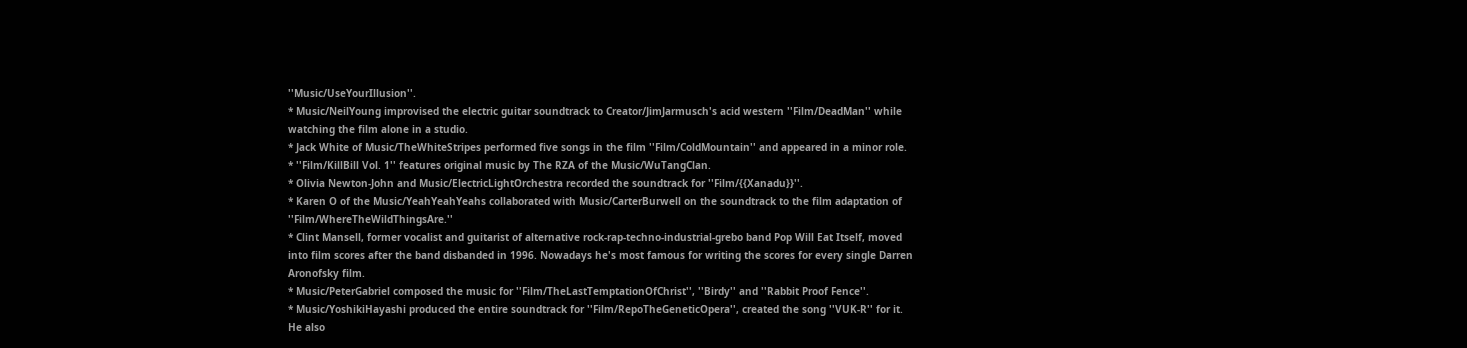''Music/UseYourIllusion''.
* Music/NeilYoung improvised the electric guitar soundtrack to Creator/JimJarmusch's acid western ''Film/DeadMan'' while watching the film alone in a studio.
* Jack White of Music/TheWhiteStripes performed five songs in the film ''Film/ColdMountain'' and appeared in a minor role.
* ''Film/KillBill Vol. 1'' features original music by The RZA of the Music/WuTangClan.
* Olivia Newton-John and Music/ElectricLightOrchestra recorded the soundtrack for ''Film/{{Xanadu}}''.
* Karen O of the Music/YeahYeahYeahs collaborated with Music/CarterBurwell on the soundtrack to the film adaptation of ''Film/WhereTheWildThingsAre.''
* Clint Mansell, former vocalist and guitarist of alternative rock-rap-techno-industrial-grebo band Pop Will Eat Itself, moved into film scores after the band disbanded in 1996. Nowadays he's most famous for writing the scores for every single Darren Aronofsky film.
* Music/PeterGabriel composed the music for ''Film/TheLastTemptationOfChrist'', ''Birdy'' and ''Rabbit Proof Fence''.
* Music/YoshikiHayashi produced the entire soundtrack for ''Film/RepoTheGeneticOpera'', created the song ''VUK-R'' for it. He also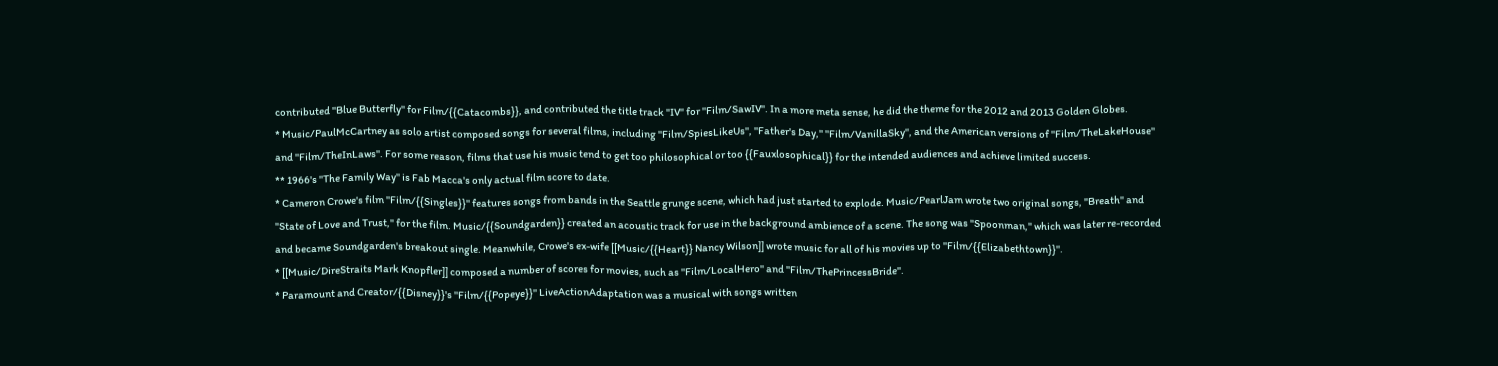contributed ''Blue Butterfly'' for Film/{{Catacombs}}, and contributed the title track "IV" for ''Film/SawIV''. In a more meta sense, he did the theme for the 2012 and 2013 Golden Globes.
* Music/PaulMcCartney as solo artist composed songs for several films, including ''Film/SpiesLikeUs'', ''Father's Day,'' ''Film/VanillaSky'', and the American versions of ''Film/TheLakeHouse'' and ''Film/TheInLaws''. For some reason, films that use his music tend to get too philosophical or too {{Fauxlosophical}} for the intended audiences and achieve limited success.
** 1966's ''The Family Way'' is Fab Macca's only actual film score to date.
* Cameron Crowe's film ''Film/{{Singles}}'' features songs from bands in the Seattle grunge scene, which had just started to explode. Music/PearlJam wrote two original songs, "Breath" and "State of Love and Trust," for the film. Music/{{Soundgarden}} created an acoustic track for use in the background ambience of a scene. The song was "Spoonman," which was later re-recorded and became Soundgarden's breakout single. Meanwhile, Crowe's ex-wife [[Music/{{Heart}} Nancy Wilson]] wrote music for all of his movies up to ''Film/{{Elizabethtown}}''.
* [[Music/DireStraits Mark Knopfler]] composed a number of scores for movies, such as ''Film/LocalHero'' and ''Film/ThePrincessBride''.
* Paramount and Creator/{{Disney}}'s ''Film/{{Popeye}}'' LiveActionAdaptation was a musical with songs written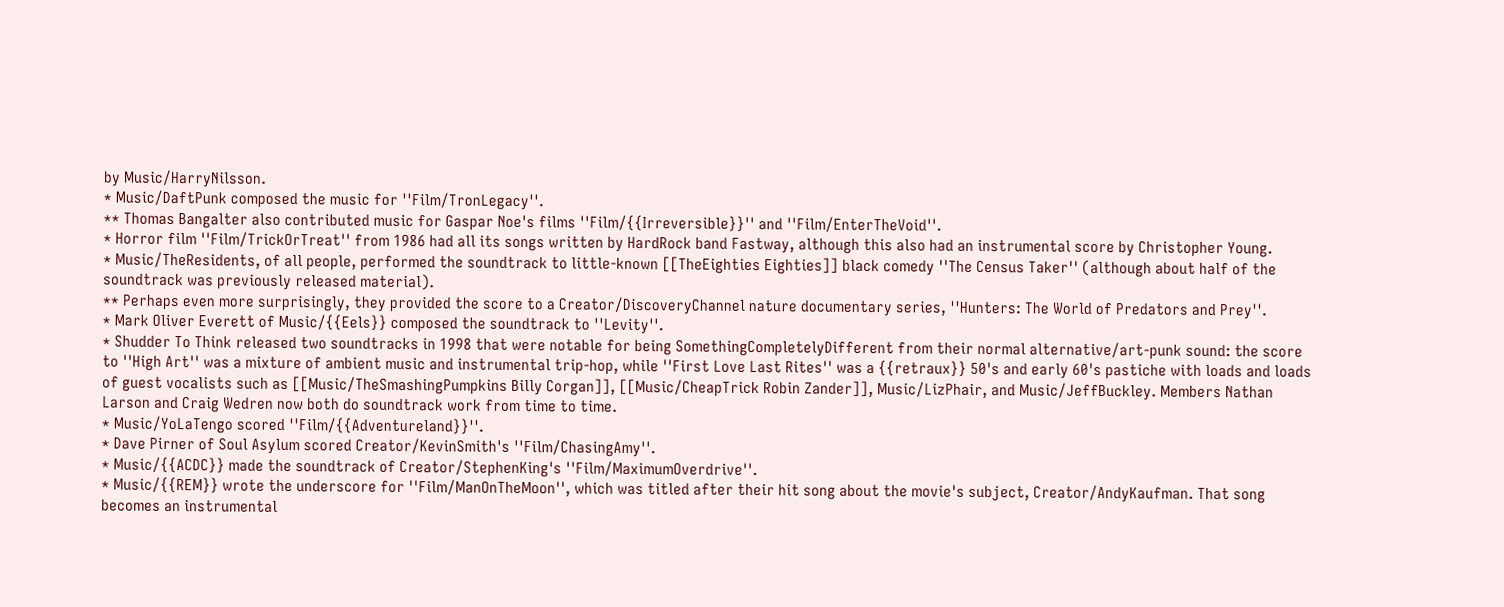by Music/HarryNilsson.
* Music/DaftPunk composed the music for ''Film/TronLegacy''.
** Thomas Bangalter also contributed music for Gaspar Noe's films ''Film/{{Irreversible}}'' and ''Film/EnterTheVoid''.
* Horror film ''Film/TrickOrTreat'' from 1986 had all its songs written by HardRock band Fastway, although this also had an instrumental score by Christopher Young.
* Music/TheResidents, of all people, performed the soundtrack to little-known [[TheEighties Eighties]] black comedy ''The Census Taker'' (although about half of the soundtrack was previously released material).
** Perhaps even more surprisingly, they provided the score to a Creator/DiscoveryChannel nature documentary series, ''Hunters: The World of Predators and Prey''.
* Mark Oliver Everett of Music/{{Eels}} composed the soundtrack to ''Levity''.
* Shudder To Think released two soundtracks in 1998 that were notable for being SomethingCompletelyDifferent from their normal alternative/art-punk sound: the score to ''High Art'' was a mixture of ambient music and instrumental trip-hop, while ''First Love Last Rites'' was a {{retraux}} 50's and early 60's pastiche with loads and loads of guest vocalists such as [[Music/TheSmashingPumpkins Billy Corgan]], [[Music/CheapTrick Robin Zander]], Music/LizPhair, and Music/JeffBuckley. Members Nathan Larson and Craig Wedren now both do soundtrack work from time to time.
* Music/YoLaTengo scored ''Film/{{Adventureland}}''.
* Dave Pirner of Soul Asylum scored Creator/KevinSmith's ''Film/ChasingAmy''.
* Music/{{ACDC}} made the soundtrack of Creator/StephenKing's ''Film/MaximumOverdrive''.
* Music/{{REM}} wrote the underscore for ''Film/ManOnTheMoon'', which was titled after their hit song about the movie's subject, Creator/AndyKaufman. That song becomes an instrumental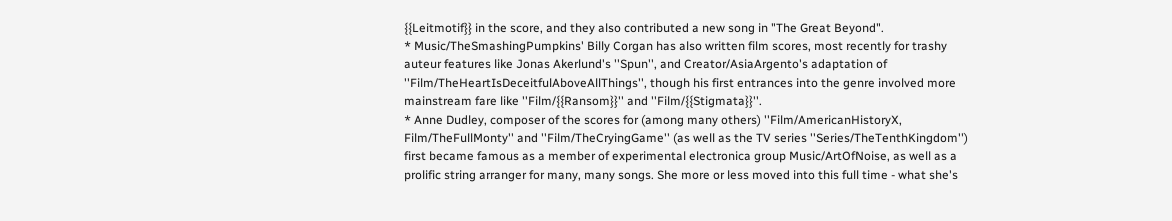{{Leitmotif}} in the score, and they also contributed a new song in "The Great Beyond".
* Music/TheSmashingPumpkins' Billy Corgan has also written film scores, most recently for trashy auteur features like Jonas Akerlund's ''Spun'', and Creator/AsiaArgento's adaptation of ''Film/TheHeartIsDeceitfulAboveAllThings'', though his first entrances into the genre involved more mainstream fare like ''Film/{{Ransom}}'' and ''Film/{{Stigmata}}''.
* Anne Dudley, composer of the scores for (among many others) ''Film/AmericanHistoryX, Film/TheFullMonty'' and ''Film/TheCryingGame'' (as well as the TV series ''Series/TheTenthKingdom'') first became famous as a member of experimental electronica group Music/ArtOfNoise, as well as a prolific string arranger for many, many songs. She more or less moved into this full time - what she's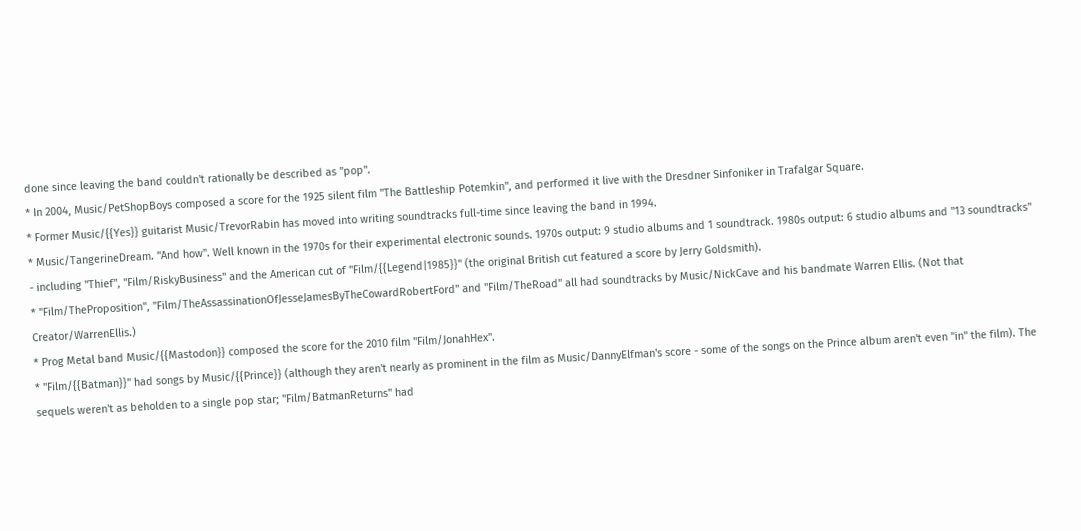done since leaving the band couldn't rationally be described as "pop".
* In 2004, Music/PetShopBoys composed a score for the 1925 silent film ''The Battleship Potemkin'', and performed it live with the Dresdner Sinfoniker in Trafalgar Square.
* Former Music/{{Yes}} guitarist Music/TrevorRabin has moved into writing soundtracks full-time since leaving the band in 1994.
* Music/TangerineDream. ''And how''. Well known in the 1970s for their experimental electronic sounds. 1970s output: 9 studio albums and 1 soundtrack. 1980s output: 6 studio albums and ''13 soundtracks'' - including ''Thief'', ''Film/RiskyBusiness'' and the American cut of ''Film/{{Legend|1985}}'' (the original British cut featured a score by Jerry Goldsmith).
* ''Film/TheProposition'', ''Film/TheAssassinationOfJesseJamesByTheCowardRobertFord'' and ''Film/TheRoad'' all had soundtracks by Music/NickCave and his bandmate Warren Ellis. (Not that Creator/WarrenEllis.)
* Prog Metal band Music/{{Mastodon}} composed the score for the 2010 film ''Film/JonahHex''.
* ''Film/{{Batman}}'' had songs by Music/{{Prince}} (although they aren't nearly as prominent in the film as Music/DannyElfman's score - some of the songs on the Prince album aren't even ''in'' the film). The sequels weren't as beholden to a single pop star; ''Film/BatmanReturns'' had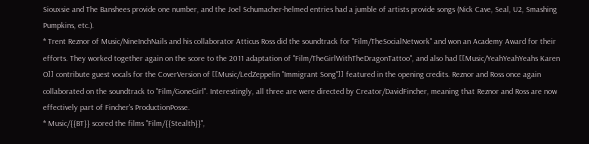Siouxsie and The Banshees provide one number, and the Joel Schumacher-helmed entries had a jumble of artists provide songs (Nick Cave, Seal, U2, Smashing Pumpkins, etc.).
* Trent Reznor of Music/NineInchNails and his collaborator Atticus Ross did the soundtrack for ''Film/TheSocialNetwork'' and won an Academy Award for their efforts. They worked together again on the score to the 2011 adaptation of ''Film/TheGirlWithTheDragonTattoo'', and also had [[Music/YeahYeahYeahs Karen O]] contribute guest vocals for the CoverVersion of [[Music/LedZeppelin "Immigrant Song"]] featured in the opening credits. Reznor and Ross once again collaborated on the soundtrack to ''Film/GoneGirl''. Interestingly, all three are were directed by Creator/DavidFincher, meaning that Reznor and Ross are now effectively part of Fincher's ProductionPosse.
* Music/{{BT}} scored the films ''Film/{{Stealth}}'',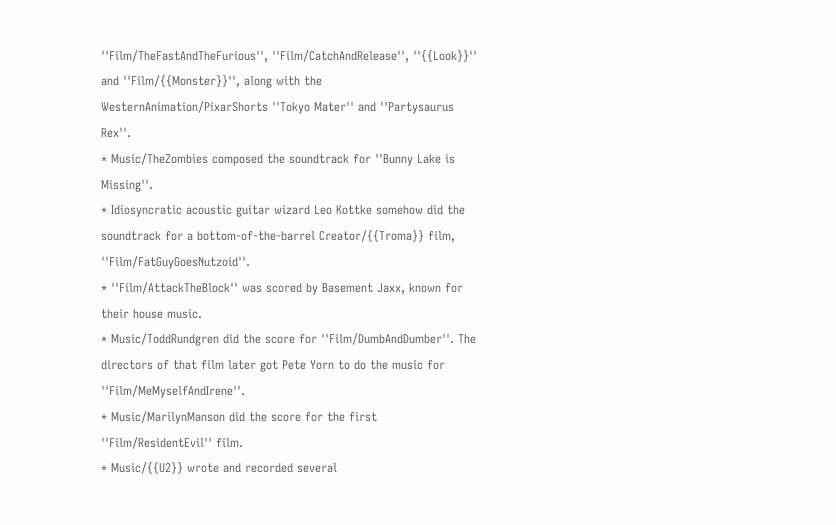''Film/TheFastAndTheFurious'', ''Film/CatchAndRelease'', ''{{Look}}'' and ''Film/{{Monster}}'', along with the WesternAnimation/PixarShorts ''Tokyo Mater'' and ''Partysaurus Rex''.
* Music/TheZombies composed the soundtrack for ''Bunny Lake is Missing''.
* Idiosyncratic acoustic guitar wizard Leo Kottke somehow did the soundtrack for a bottom-of-the-barrel Creator/{{Troma}} film, ''Film/FatGuyGoesNutzoid''.
* ''Film/AttackTheBlock'' was scored by Basement Jaxx, known for their house music.
* Music/ToddRundgren did the score for ''Film/DumbAndDumber''. The directors of that film later got Pete Yorn to do the music for ''Film/MeMyselfAndIrene''.
* Music/MarilynManson did the score for the first ''Film/ResidentEvil'' film.
* Music/{{U2}} wrote and recorded several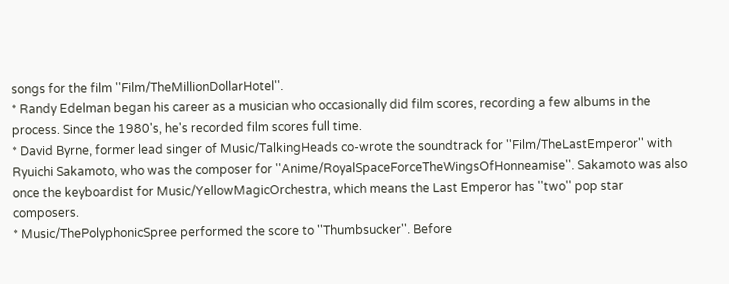songs for the film ''Film/TheMillionDollarHotel''.
* Randy Edelman began his career as a musician who occasionally did film scores, recording a few albums in the process. Since the 1980's, he's recorded film scores full time.
* David Byrne, former lead singer of Music/TalkingHeads co-wrote the soundtrack for ''Film/TheLastEmperor'' with Ryuichi Sakamoto, who was the composer for ''Anime/RoyalSpaceForceTheWingsOfHonneamise''. Sakamoto was also once the keyboardist for Music/YellowMagicOrchestra, which means the Last Emperor has ''two'' pop star composers.
* Music/ThePolyphonicSpree performed the score to ''Thumbsucker''. Before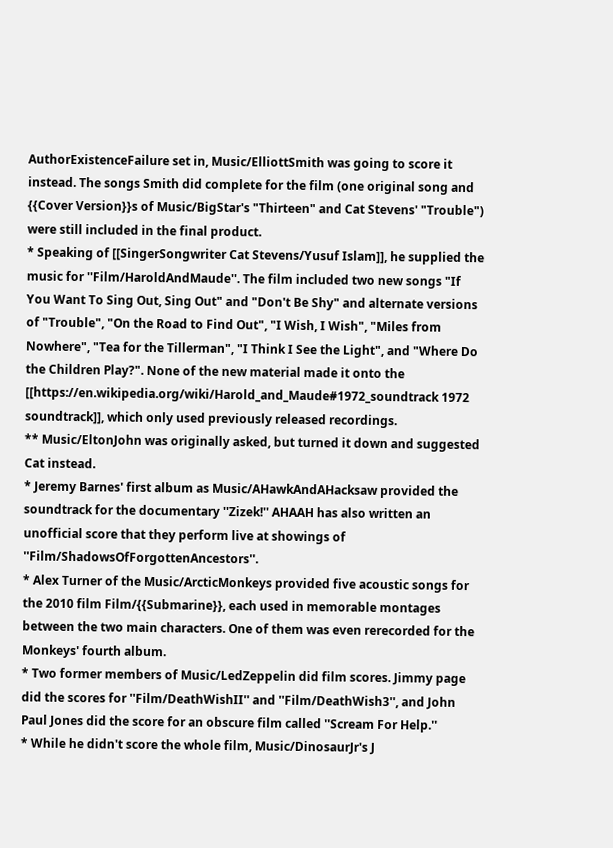AuthorExistenceFailure set in, Music/ElliottSmith was going to score it instead. The songs Smith did complete for the film (one original song and {{Cover Version}}s of Music/BigStar's "Thirteen" and Cat Stevens' "Trouble") were still included in the final product.
* Speaking of [[SingerSongwriter Cat Stevens/Yusuf Islam]], he supplied the music for ''Film/HaroldAndMaude''. The film included two new songs "If You Want To Sing Out, Sing Out" and "Don't Be Shy" and alternate versions of "Trouble", "On the Road to Find Out", "I Wish, I Wish", "Miles from Nowhere", "Tea for the Tillerman", "I Think I See the Light", and "Where Do the Children Play?". None of the new material made it onto the [[https://en.wikipedia.org/wiki/Harold_and_Maude#1972_soundtrack 1972 soundtrack]], which only used previously released recordings.
** Music/EltonJohn was originally asked, but turned it down and suggested Cat instead.
* Jeremy Barnes' first album as Music/AHawkAndAHacksaw provided the soundtrack for the documentary ''Zizek!'' AHAAH has also written an unofficial score that they perform live at showings of ''Film/ShadowsOfForgottenAncestors''.
* Alex Turner of the Music/ArcticMonkeys provided five acoustic songs for the 2010 film Film/{{Submarine}}, each used in memorable montages between the two main characters. One of them was even rerecorded for the Monkeys' fourth album.
* Two former members of Music/LedZeppelin did film scores. Jimmy page did the scores for ''Film/DeathWishII'' and ''Film/DeathWish3'', and John Paul Jones did the score for an obscure film called ''Scream For Help.''
* While he didn't score the whole film, Music/DinosaurJr's J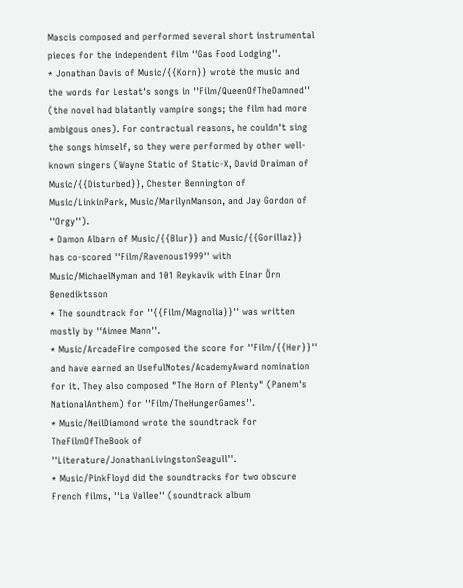Mascis composed and performed several short instrumental pieces for the independent film ''Gas Food Lodging''.
* Jonathan Davis of Music/{{Korn}} wrote the music and the words for Lestat's songs in ''Film/QueenOfTheDamned'' (the novel had blatantly vampire songs; the film had more ambigous ones). For contractual reasons, he couldn't sing the songs himself, so they were performed by other well-known singers (Wayne Static of Static-X, David Draiman of Music/{{Disturbed}}, Chester Bennington of Music/LinkinPark, Music/MarilynManson, and Jay Gordon of ''Orgy'').
* Damon Albarn of Music/{{Blur}} and Music/{{Gorillaz}} has co-scored ''Film/Ravenous1999'' with Music/MichaelNyman and 101 Reykavik with Einar Örn Benediktsson
* The soundtrack for ''{{Film/Magnolia}}'' was written mostly by ''Aimee Mann''.
* Music/ArcadeFire composed the score for ''Film/{{Her}}'' and have earned an UsefulNotes/AcademyAward nomination for it. They also composed "The Horn of Plenty" (Panem's NationalAnthem) for ''Film/TheHungerGames''.
* Music/NeilDiamond wrote the soundtrack for TheFilmOfTheBook of ''Literature/JonathanLivingstonSeagull''.
* Music/PinkFloyd did the soundtracks for two obscure French films, ''La Vallee'' (soundtrack album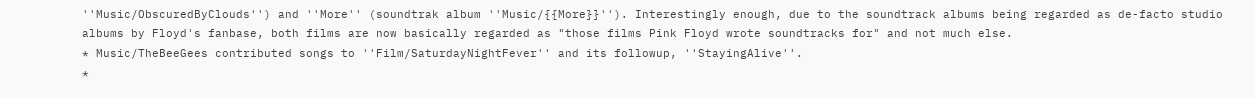''Music/ObscuredByClouds'') and ''More'' (soundtrak album ''Music/{{More}}''). Interestingly enough, due to the soundtrack albums being regarded as de-facto studio albums by Floyd's fanbase, both films are now basically regarded as "those films Pink Floyd wrote soundtracks for" and not much else.
* Music/TheBeeGees contributed songs to ''Film/SaturdayNightFever'' and its followup, ''StayingAlive''.
*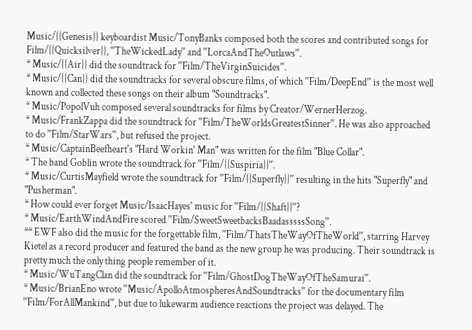Music/{{Genesis}} keyboardist Music/TonyBanks composed both the scores and contributed songs for Film/{{Quicksilver}}, ''TheWickedLady'' and ''LorcaAndTheOutlaws''.
* Music/{{Air}} did the soundtrack for ''Film/TheVirginSuicides''.
* Music/{{Can}} did the soundtracks for several obscure films, of which ''Film/DeepEnd'' is the most well known and collected these songs on their album "Soundtracks".
* Music/PopolVuh composed several soundtracks for films by Creator/WernerHerzog.
* Music/FrankZappa did the soundtrack for ''Film/TheWorldsGreatestSinner''. He was also approached to do ''Film/StarWars'', but refused the project.
* Music/CaptainBeefheart's "Hard Workin' Man" was written for the film "Blue Collar".
* The band Goblin wrote the soundtrack for ''Film/{{Suspiria}}''.
* Music/CurtisMayfield wrote the soundtrack for ''Film/{{Superfly}}'' resulting in the hits "Superfly" and "Pusherman".
* How could ever forget Music/IsaacHayes' music for ''Film/{{Shaft}}''?
* Music/EarthWindAndFire scored ''Film/SweetSweetbacksBaadasssssSong''.
** EWF also did the music for the forgettable film, ''Film/ThatsTheWayOfTheWorld'', starring Harvey Kietel as a record producer and featured the band as the new group he was producing. Their soundtrack is pretty much the only thing people remember of it.
* Music/WuTangClan did the soundtrack for ''Film/GhostDogTheWayOfTheSamurai''.
* Music/BrianEno wrote ''Music/ApolloAtmospheresAndSoundtracks'' for the documentary film ''Film/ForAllMankind'', but due to lukewarm audience reactions the project was delayed. The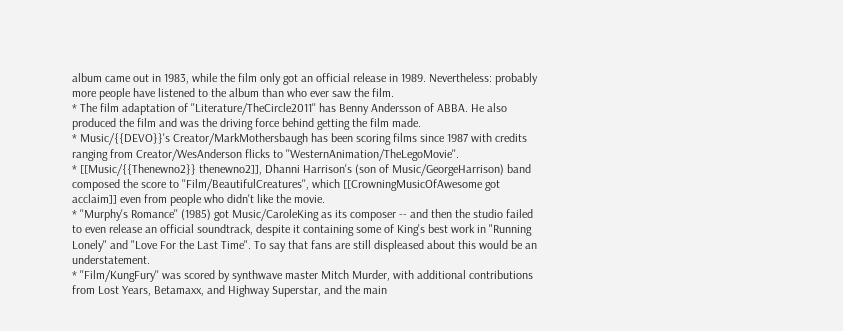album came out in 1983, while the film only got an official release in 1989. Nevertheless: probably more people have listened to the album than who ever saw the film.
* The film adaptation of ''Literature/TheCircle2011'' has Benny Andersson of ABBA. He also produced the film and was the driving force behind getting the film made.
* Music/{{DEVO}}'s Creator/MarkMothersbaugh has been scoring films since 1987 with credits ranging from Creator/WesAnderson flicks to ''WesternAnimation/TheLegoMovie''.
* [[Music/{{Thenewno2}} thenewno2]], Dhanni Harrison's (son of Music/GeorgeHarrison) band composed the score to ''Film/BeautifulCreatures'', which [[CrowningMusicOfAwesome got acclaim]] even from people who didn't like the movie.
* ''Murphy's Romance'' (1985) got Music/CaroleKing as its composer -- and then the studio failed to even release an official soundtrack, despite it containing some of King's best work in "Running Lonely" and "Love For the Last Time". To say that fans are still displeased about this would be an understatement.
* ''Film/KungFury'' was scored by synthwave master Mitch Murder, with additional contributions from Lost Years, Betamaxx, and Highway Superstar, and the main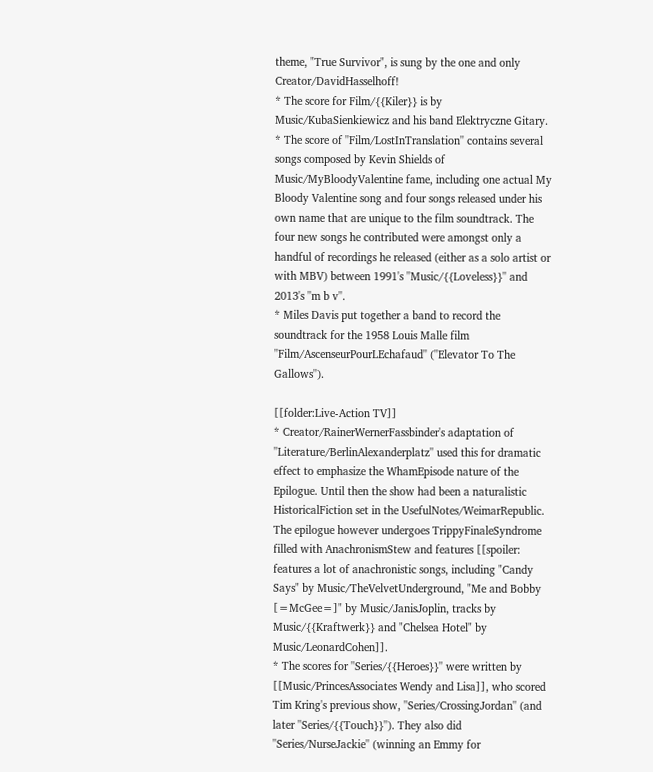theme, "True Survivor", is sung by the one and only Creator/DavidHasselhoff!
* The score for Film/{{Kiler}} is by Music/KubaSienkiewicz and his band Elektryczne Gitary.
* The score of ''Film/LostInTranslation'' contains several songs composed by Kevin Shields of Music/MyBloodyValentine fame, including one actual My Bloody Valentine song and four songs released under his own name that are unique to the film soundtrack. The four new songs he contributed were amongst only a handful of recordings he released (either as a solo artist or with MBV) between 1991's ''Music/{{Loveless}}'' and 2013's ''m b v''.
* Miles Davis put together a band to record the soundtrack for the 1958 Louis Malle film ''Film/AscenseurPourLEchafaud'' (''Elevator To The Gallows'').

[[folder:Live-Action TV]]
* Creator/RainerWernerFassbinder's adaptation of ''Literature/BerlinAlexanderplatz'' used this for dramatic effect to emphasize the WhamEpisode nature of the Epilogue. Until then the show had been a naturalistic HistoricalFiction set in the UsefulNotes/WeimarRepublic. The epilogue however undergoes TrippyFinaleSyndrome filled with AnachronismStew and features [[spoiler: features a lot of anachronistic songs, including "Candy Says" by Music/TheVelvetUnderground, "Me and Bobby [=McGee=]" by Music/JanisJoplin, tracks by Music/{{Kraftwerk}} and "Chelsea Hotel" by Music/LeonardCohen]].
* The scores for ''Series/{{Heroes}}'' were written by [[Music/PrincesAssociates Wendy and Lisa]], who scored Tim Kring's previous show, ''Series/CrossingJordan'' (and later ''Series/{{Touch}}''). They also did ''Series/NurseJackie'' (winning an Emmy for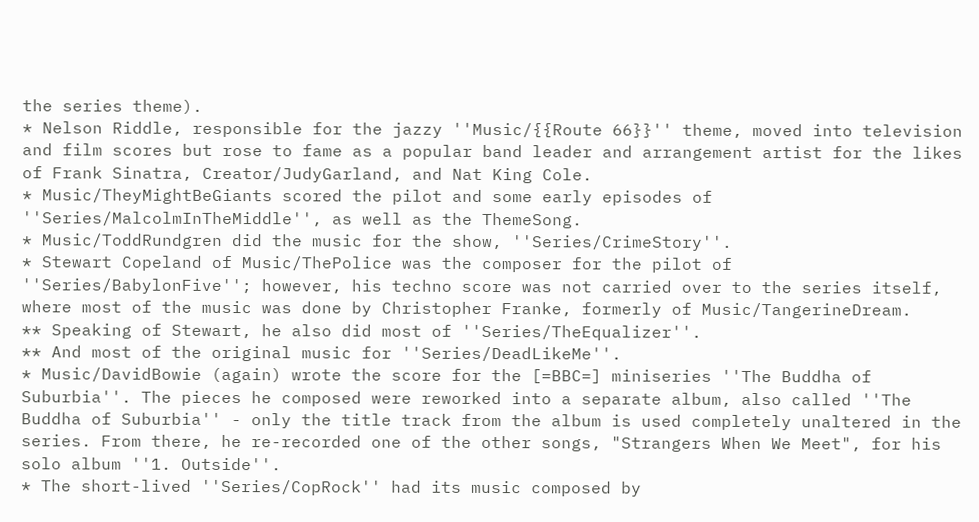the series theme).
* Nelson Riddle, responsible for the jazzy ''Music/{{Route 66}}'' theme, moved into television and film scores but rose to fame as a popular band leader and arrangement artist for the likes of Frank Sinatra, Creator/JudyGarland, and Nat King Cole.
* Music/TheyMightBeGiants scored the pilot and some early episodes of ''Series/MalcolmInTheMiddle'', as well as the ThemeSong.
* Music/ToddRundgren did the music for the show, ''Series/CrimeStory''.
* Stewart Copeland of Music/ThePolice was the composer for the pilot of ''Series/BabylonFive''; however, his techno score was not carried over to the series itself, where most of the music was done by Christopher Franke, formerly of Music/TangerineDream.
** Speaking of Stewart, he also did most of ''Series/TheEqualizer''.
** And most of the original music for ''Series/DeadLikeMe''.
* Music/DavidBowie (again) wrote the score for the [=BBC=] miniseries ''The Buddha of Suburbia''. The pieces he composed were reworked into a separate album, also called ''The Buddha of Suburbia'' - only the title track from the album is used completely unaltered in the series. From there, he re-recorded one of the other songs, "Strangers When We Meet", for his solo album ''1. Outside''.
* The short-lived ''Series/CopRock'' had its music composed by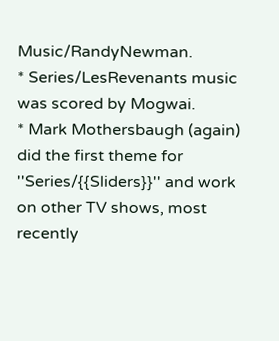Music/RandyNewman.
* Series/LesRevenants music was scored by Mogwai.
* Mark Mothersbaugh (again) did the first theme for ''Series/{{Sliders}}'' and work on other TV shows, most recently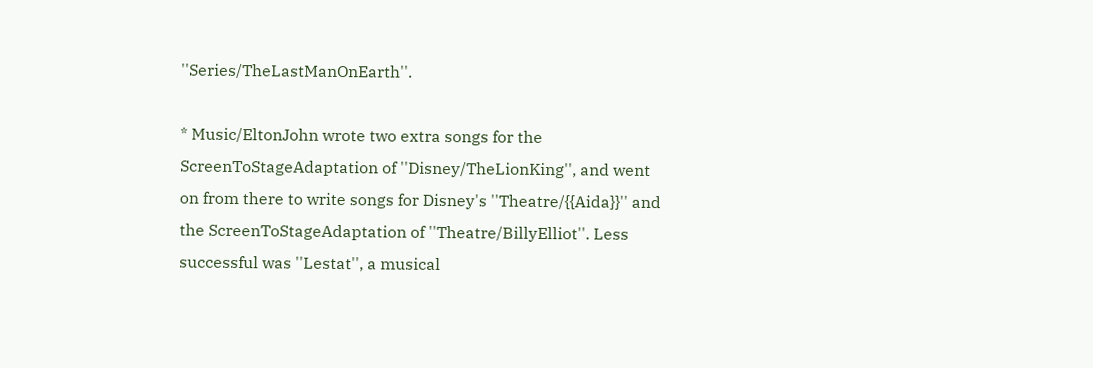''Series/TheLastManOnEarth''.

* Music/EltonJohn wrote two extra songs for the ScreenToStageAdaptation of ''Disney/TheLionKing'', and went on from there to write songs for Disney's ''Theatre/{{Aida}}'' and the ScreenToStageAdaptation of ''Theatre/BillyElliot''. Less successful was ''Lestat'', a musical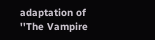adaptation of ''The Vampire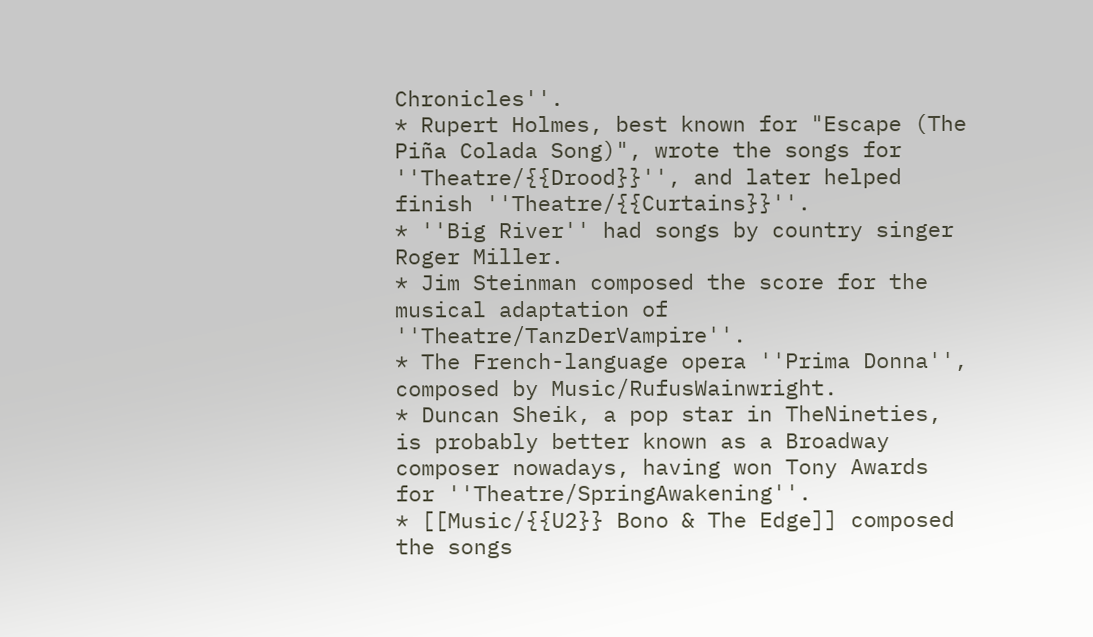Chronicles''.
* Rupert Holmes, best known for "Escape (The Piña Colada Song)", wrote the songs for ''Theatre/{{Drood}}'', and later helped finish ''Theatre/{{Curtains}}''.
* ''Big River'' had songs by country singer Roger Miller.
* Jim Steinman composed the score for the musical adaptation of ''Theatre/TanzDerVampire''.
* The French-language opera ''Prima Donna'', composed by Music/RufusWainwright.
* Duncan Sheik, a pop star in TheNineties, is probably better known as a Broadway composer nowadays, having won Tony Awards for ''Theatre/SpringAwakening''.
* [[Music/{{U2}} Bono & The Edge]] composed the songs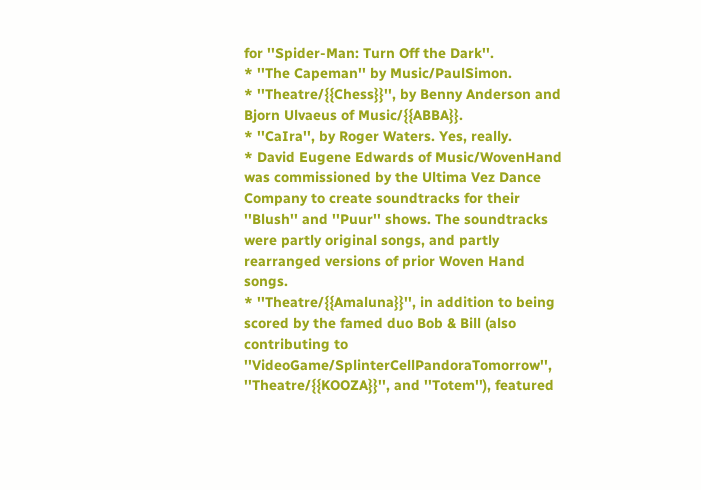for ''Spider-Man: Turn Off the Dark''.
* ''The Capeman'' by Music/PaulSimon.
* ''Theatre/{{Chess}}'', by Benny Anderson and Bjorn Ulvaeus of Music/{{ABBA}}.
* ''CaIra'', by Roger Waters. Yes, really.
* David Eugene Edwards of Music/WovenHand was commissioned by the Ultima Vez Dance Company to create soundtracks for their ''Blush'' and ''Puur'' shows. The soundtracks were partly original songs, and partly rearranged versions of prior Woven Hand songs.
* ''Theatre/{{Amaluna}}'', in addition to being scored by the famed duo Bob & Bill (also contributing to ''VideoGame/SplinterCellPandoraTomorrow'', ''Theatre/{{KOOZA}}'', and ''Totem''), featured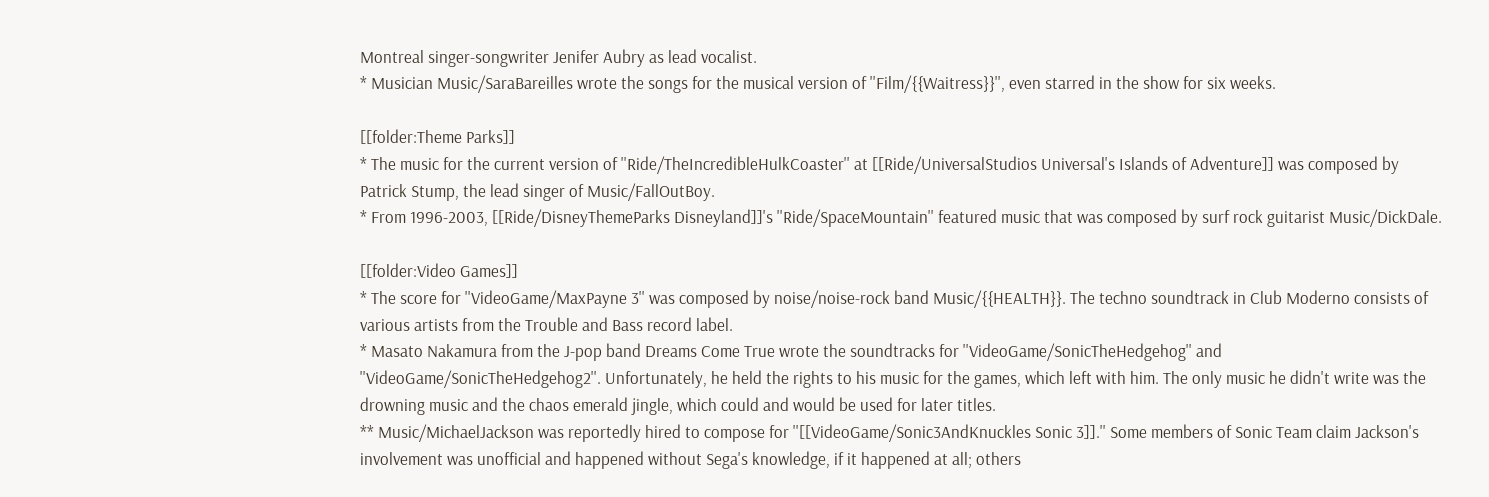Montreal singer-songwriter Jenifer Aubry as lead vocalist.
* Musician Music/SaraBareilles wrote the songs for the musical version of ''Film/{{Waitress}}'', even starred in the show for six weeks.

[[folder:Theme Parks]]
* The music for the current version of ''Ride/TheIncredibleHulkCoaster'' at [[Ride/UniversalStudios Universal's Islands of Adventure]] was composed by Patrick Stump, the lead singer of Music/FallOutBoy.
* From 1996-2003, [[Ride/DisneyThemeParks Disneyland]]'s ''Ride/SpaceMountain'' featured music that was composed by surf rock guitarist Music/DickDale.

[[folder:Video Games]]
* The score for ''VideoGame/MaxPayne 3'' was composed by noise/noise-rock band Music/{{HEALTH}}. The techno soundtrack in Club Moderno consists of various artists from the Trouble and Bass record label.
* Masato Nakamura from the J-pop band Dreams Come True wrote the soundtracks for ''VideoGame/SonicTheHedgehog'' and ''VideoGame/SonicTheHedgehog2''. Unfortunately, he held the rights to his music for the games, which left with him. The only music he didn't write was the drowning music and the chaos emerald jingle, which could and would be used for later titles.
** Music/MichaelJackson was reportedly hired to compose for ''[[VideoGame/Sonic3AndKnuckles Sonic 3]].'' Some members of Sonic Team claim Jackson's involvement was unofficial and happened without Sega's knowledge, if it happened at all; others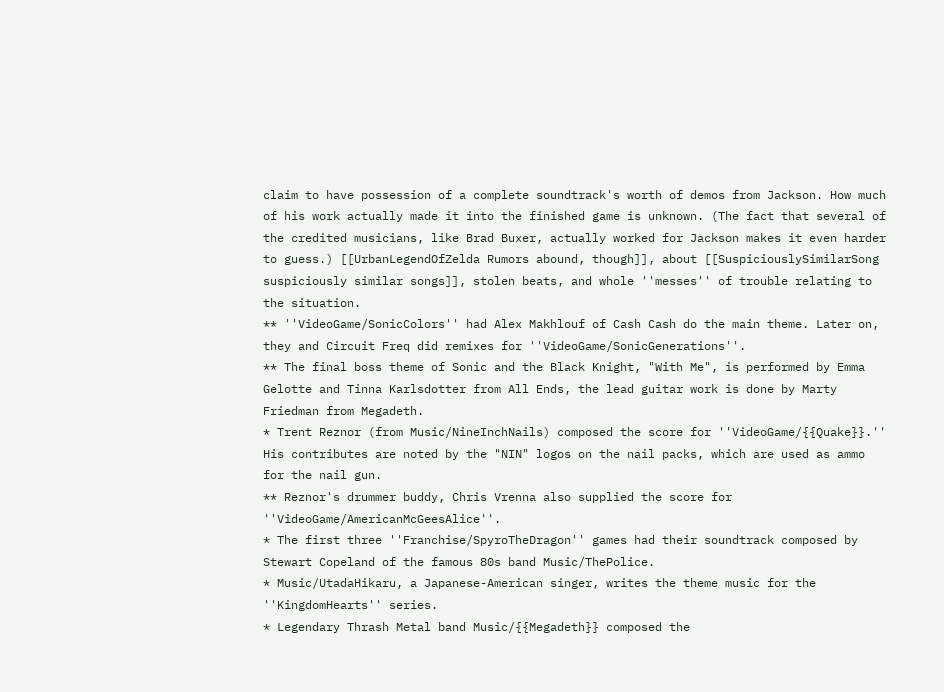claim to have possession of a complete soundtrack's worth of demos from Jackson. How much of his work actually made it into the finished game is unknown. (The fact that several of the credited musicians, like Brad Buxer, actually worked for Jackson makes it even harder to guess.) [[UrbanLegendOfZelda Rumors abound, though]], about [[SuspiciouslySimilarSong suspiciously similar songs]], stolen beats, and whole ''messes'' of trouble relating to the situation.
** ''VideoGame/SonicColors'' had Alex Makhlouf of Cash Cash do the main theme. Later on, they and Circuit Freq did remixes for ''VideoGame/SonicGenerations''.
** The final boss theme of Sonic and the Black Knight, "With Me", is performed by Emma Gelotte and Tinna Karlsdotter from All Ends, the lead guitar work is done by Marty Friedman from Megadeth.
* Trent Reznor (from Music/NineInchNails) composed the score for ''VideoGame/{{Quake}}.'' His contributes are noted by the "NIN" logos on the nail packs, which are used as ammo for the nail gun.
** Reznor's drummer buddy, Chris Vrenna also supplied the score for ''VideoGame/AmericanMcGeesAlice''.
* The first three ''Franchise/SpyroTheDragon'' games had their soundtrack composed by Stewart Copeland of the famous 80s band Music/ThePolice.
* Music/UtadaHikaru, a Japanese-American singer, writes the theme music for the ''KingdomHearts'' series.
* Legendary Thrash Metal band Music/{{Megadeth}} composed the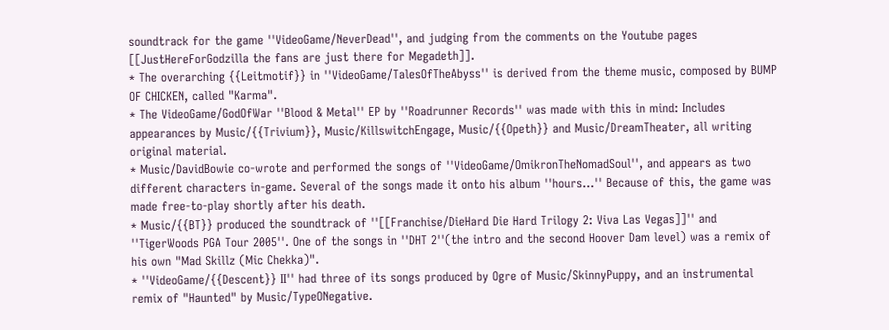soundtrack for the game ''VideoGame/NeverDead'', and judging from the comments on the Youtube pages [[JustHereForGodzilla the fans are just there for Megadeth]].
* The overarching {{Leitmotif}} in ''VideoGame/TalesOfTheAbyss'' is derived from the theme music, composed by BUMP OF CHICKEN, called "Karma".
* The VideoGame/GodOfWar ''Blood & Metal'' EP by ''Roadrunner Records'' was made with this in mind: Includes appearances by Music/{{Trivium}}, Music/KillswitchEngage, Music/{{Opeth}} and Music/DreamTheater, all writing original material.
* Music/DavidBowie co-wrote and performed the songs of ''VideoGame/OmikronTheNomadSoul'', and appears as two different characters in-game. Several of the songs made it onto his album ''hours...'' Because of this, the game was made free-to-play shortly after his death.
* Music/{{BT}} produced the soundtrack of ''[[Franchise/DieHard Die Hard Trilogy 2: Viva Las Vegas]]'' and ''TigerWoods PGA Tour 2005''. One of the songs in ''DHT 2''(the intro and the second Hoover Dam level) was a remix of his own "Mad Skillz (Mic Chekka)".
* ''VideoGame/{{Descent}} II'' had three of its songs produced by Ogre of Music/SkinnyPuppy, and an instrumental remix of "Haunted" by Music/TypeONegative.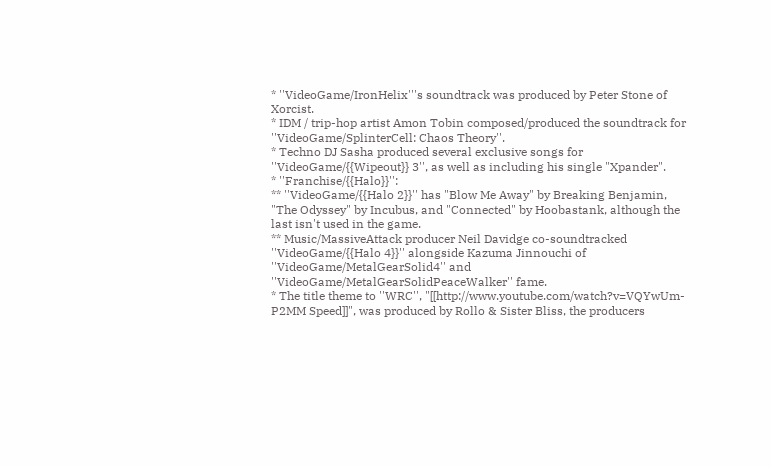* ''VideoGame/IronHelix'''s soundtrack was produced by Peter Stone of Xorcist.
* IDM / trip-hop artist Amon Tobin composed/produced the soundtrack for ''VideoGame/SplinterCell: Chaos Theory''.
* Techno DJ Sasha produced several exclusive songs for ''VideoGame/{{Wipeout}} 3'', as well as including his single "Xpander".
* ''Franchise/{{Halo}}'':
** ''VideoGame/{{Halo 2}}'' has "Blow Me Away" by Breaking Benjamin, "The Odyssey" by Incubus, and "Connected" by Hoobastank, although the last isn't used in the game.
** Music/MassiveAttack producer Neil Davidge co-soundtracked ''VideoGame/{{Halo 4}}'' alongside Kazuma Jinnouchi of ''VideoGame/MetalGearSolid4'' and ''VideoGame/MetalGearSolidPeaceWalker'' fame.
* The title theme to ''WRC'', "[[http://www.youtube.com/watch?v=VQYwUm-P2MM Speed]]", was produced by Rollo & Sister Bliss, the producers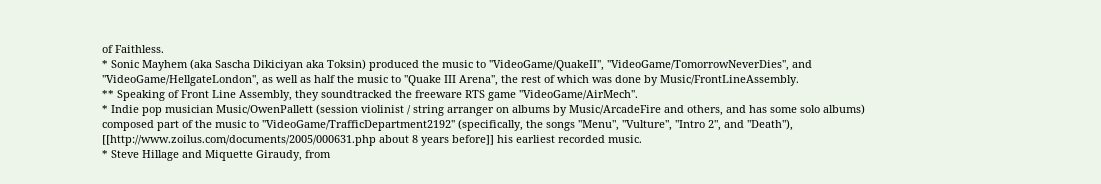of Faithless.
* Sonic Mayhem (aka Sascha Dikiciyan aka Toksin) produced the music to ''VideoGame/QuakeII'', ''VideoGame/TomorrowNeverDies'', and ''VideoGame/HellgateLondon'', as well as half the music to ''Quake III Arena'', the rest of which was done by Music/FrontLineAssembly.
** Speaking of Front Line Assembly, they soundtracked the freeware RTS game ''VideoGame/AirMech''.
* Indie pop musician Music/OwenPallett (session violinist / string arranger on albums by Music/ArcadeFire and others, and has some solo albums) composed part of the music to ''VideoGame/TrafficDepartment2192'' (specifically, the songs "Menu", "Vulture", "Intro 2", and "Death"), [[http://www.zoilus.com/documents/2005/000631.php about 8 years before]] his earliest recorded music.
* Steve Hillage and Miquette Giraudy, from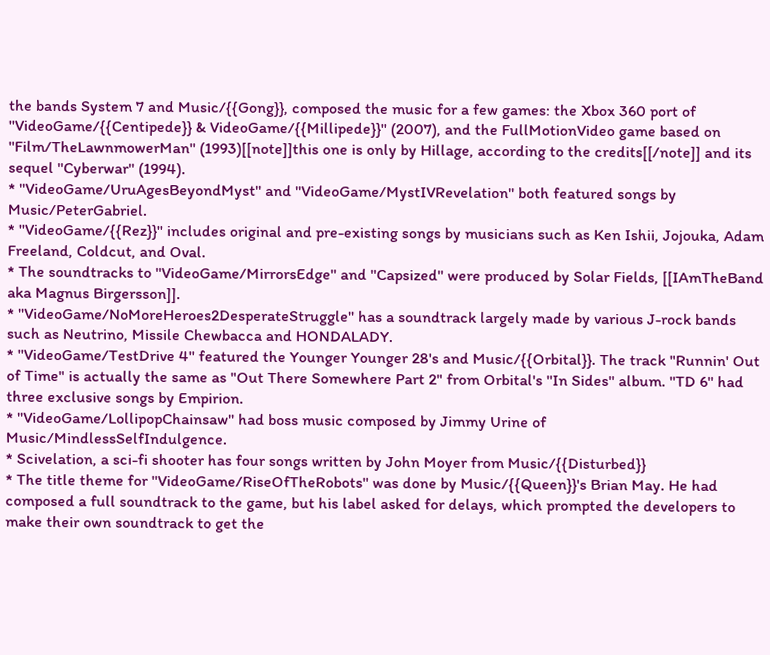the bands System 7 and Music/{{Gong}}, composed the music for a few games: the Xbox 360 port of ''VideoGame/{{Centipede}} & VideoGame/{{Millipede}}'' (2007), and the FullMotionVideo game based on ''Film/TheLawnmowerMan'' (1993)[[note]]this one is only by Hillage, according to the credits[[/note]] and its sequel ''Cyberwar'' (1994).
* ''VideoGame/UruAgesBeyondMyst'' and ''VideoGame/MystIVRevelation'' both featured songs by Music/PeterGabriel.
* ''VideoGame/{{Rez}}'' includes original and pre-existing songs by musicians such as Ken Ishii, Jojouka, Adam Freeland, Coldcut, and Oval.
* The soundtracks to ''VideoGame/MirrorsEdge'' and ''Capsized'' were produced by Solar Fields, [[IAmTheBand aka Magnus Birgersson]].
* ''VideoGame/NoMoreHeroes2DesperateStruggle'' has a soundtrack largely made by various J-rock bands such as Neutrino, Missile Chewbacca and HONDALADY.
* ''VideoGame/TestDrive 4'' featured the Younger Younger 28's and Music/{{Orbital}}. The track "Runnin' Out of Time" is actually the same as "Out There Somewhere Part 2" from Orbital's ''In Sides'' album. ''TD 6'' had three exclusive songs by Empirion.
* ''VideoGame/LollipopChainsaw'' had boss music composed by Jimmy Urine of Music/MindlessSelfIndulgence.
* Scivelation, a sci-fi shooter has four songs written by John Moyer from Music/{{Disturbed}}
* The title theme for ''VideoGame/RiseOfTheRobots'' was done by Music/{{Queen}}'s Brian May. He had composed a full soundtrack to the game, but his label asked for delays, which prompted the developers to make their own soundtrack to get the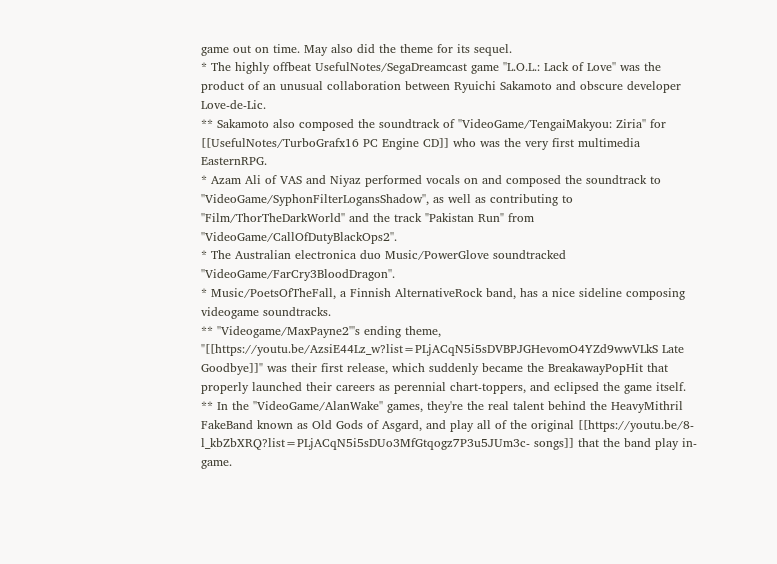game out on time. May also did the theme for its sequel.
* The highly offbeat UsefulNotes/SegaDreamcast game ''L.O.L.: Lack of Love'' was the product of an unusual collaboration between Ryuichi Sakamoto and obscure developer Love-de-Lic.
** Sakamoto also composed the soundtrack of ''VideoGame/TengaiMakyou: Ziria'' for [[UsefulNotes/TurboGrafx16 PC Engine CD]] who was the very first multimedia EasternRPG.
* Azam Ali of VAS and Niyaz performed vocals on and composed the soundtrack to ''VideoGame/SyphonFilterLogansShadow'', as well as contributing to ''Film/ThorTheDarkWorld'' and the track "Pakistan Run" from ''VideoGame/CallOfDutyBlackOps2''.
* The Australian electronica duo Music/PowerGlove soundtracked ''VideoGame/FarCry3BloodDragon''.
* Music/PoetsOfTheFall, a Finnish AlternativeRock band, has a nice sideline composing videogame soundtracks.
** ''Videogame/MaxPayne2'''s ending theme, "[[https://youtu.be/AzsiE44Lz_w?list=PLjACqN5i5sDVBPJGHevomO4YZd9wwVLkS Late Goodbye]]" was their first release, which suddenly became the BreakawayPopHit that properly launched their careers as perennial chart-toppers, and eclipsed the game itself.
** In the ''VideoGame/AlanWake'' games, they're the real talent behind the HeavyMithril FakeBand known as Old Gods of Asgard, and play all of the original [[https://youtu.be/8-l_kbZbXRQ?list=PLjACqN5i5sDUo3MfGtqogz7P3u5JUm3c- songs]] that the band play in-game.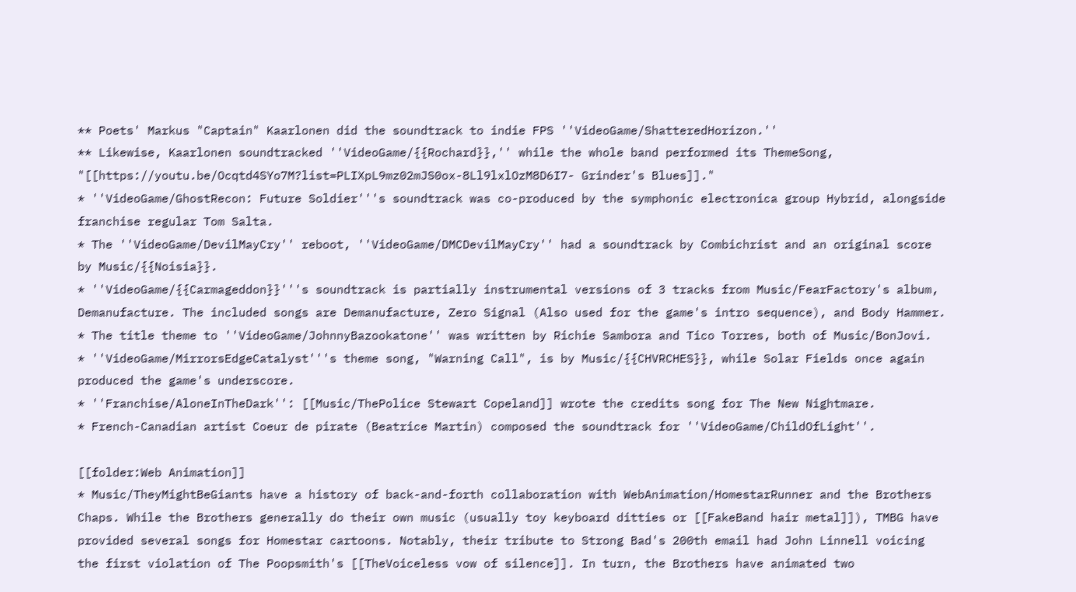** Poets' Markus "Captain" Kaarlonen did the soundtrack to indie FPS ''VideoGame/ShatteredHorizon.''
** Likewise, Kaarlonen soundtracked ''VideoGame/{{Rochard}},'' while the whole band performed its ThemeSong, "[[https://youtu.be/Ocqtd4SYo7M?list=PLIXpL9mz02mJS0ox-8Ll9lxlOzM8D6I7- Grinder's Blues]]."
* ''VideoGame/GhostRecon: Future Soldier'''s soundtrack was co-produced by the symphonic electronica group Hybrid, alongside franchise regular Tom Salta.
* The ''VideoGame/DevilMayCry'' reboot, ''VideoGame/DMCDevilMayCry'' had a soundtrack by Combichrist and an original score by Music/{{Noisia}}.
* ''VideoGame/{{Carmageddon}}'''s soundtrack is partially instrumental versions of 3 tracks from Music/FearFactory's album, Demanufacture. The included songs are Demanufacture, Zero Signal (Also used for the game's intro sequence), and Body Hammer.
* The title theme to ''VideoGame/JohnnyBazookatone'' was written by Richie Sambora and Tico Torres, both of Music/BonJovi.
* ''VideoGame/MirrorsEdgeCatalyst'''s theme song, "Warning Call", is by Music/{{CHVRCHES}}, while Solar Fields once again produced the game's underscore.
* ''Franchise/AloneInTheDark'': [[Music/ThePolice Stewart Copeland]] wrote the credits song for The New Nightmare.
* French-Canadian artist Coeur de pirate (Beatrice Martin) composed the soundtrack for ''VideoGame/ChildOfLight''.

[[folder:Web Animation]]
* Music/TheyMightBeGiants have a history of back-and-forth collaboration with WebAnimation/HomestarRunner and the Brothers Chaps. While the Brothers generally do their own music (usually toy keyboard ditties or [[FakeBand hair metal]]), TMBG have provided several songs for Homestar cartoons. Notably, their tribute to Strong Bad's 200th email had John Linnell voicing the first violation of The Poopsmith's [[TheVoiceless vow of silence]]. In turn, the Brothers have animated two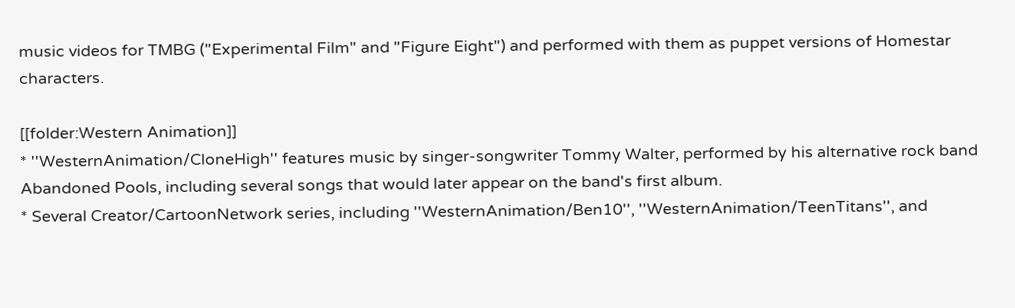music videos for TMBG ("Experimental Film" and "Figure Eight") and performed with them as puppet versions of Homestar characters.

[[folder:Western Animation]]
* ''WesternAnimation/CloneHigh'' features music by singer-songwriter Tommy Walter, performed by his alternative rock band Abandoned Pools, including several songs that would later appear on the band's first album.
* Several Creator/CartoonNetwork series, including ''WesternAnimation/Ben10'', ''WesternAnimation/TeenTitans'', and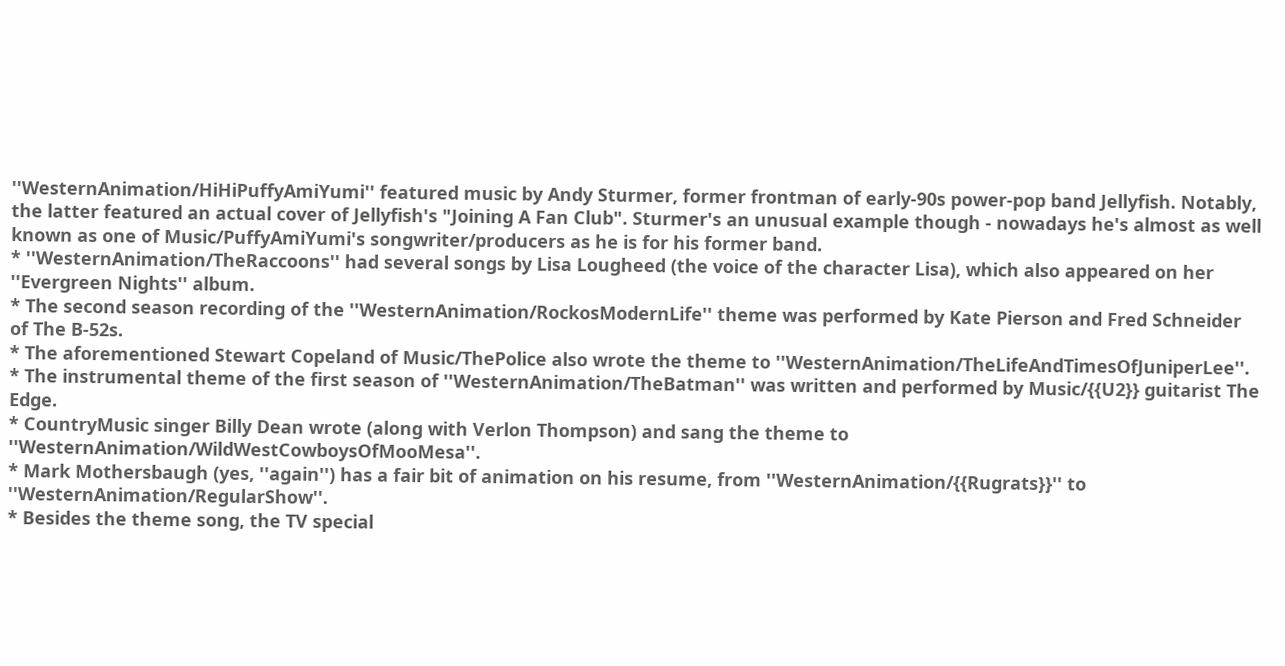''WesternAnimation/HiHiPuffyAmiYumi'' featured music by Andy Sturmer, former frontman of early-90s power-pop band Jellyfish. Notably, the latter featured an actual cover of Jellyfish's "Joining A Fan Club". Sturmer's an unusual example though - nowadays he's almost as well known as one of Music/PuffyAmiYumi's songwriter/producers as he is for his former band.
* ''WesternAnimation/TheRaccoons'' had several songs by Lisa Lougheed (the voice of the character Lisa), which also appeared on her ''Evergreen Nights'' album.
* The second season recording of the ''WesternAnimation/RockosModernLife'' theme was performed by Kate Pierson and Fred Schneider of The B-52s.
* The aforementioned Stewart Copeland of Music/ThePolice also wrote the theme to ''WesternAnimation/TheLifeAndTimesOfJuniperLee''.
* The instrumental theme of the first season of ''WesternAnimation/TheBatman'' was written and performed by Music/{{U2}} guitarist The Edge.
* CountryMusic singer Billy Dean wrote (along with Verlon Thompson) and sang the theme to ''WesternAnimation/WildWestCowboysOfMooMesa''.
* Mark Mothersbaugh (yes, ''again'') has a fair bit of animation on his resume, from ''WesternAnimation/{{Rugrats}}'' to ''WesternAnimation/RegularShow''.
* Besides the theme song, the TV special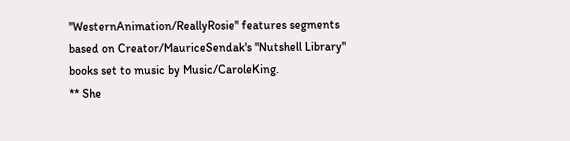''WesternAnimation/ReallyRosie'' features segments based on Creator/MauriceSendak's "Nutshell Library" books set to music by Music/CaroleKing.
** She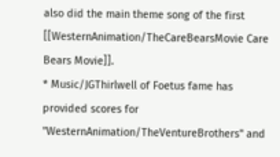also did the main theme song of the first [[WesternAnimation/TheCareBearsMovie Care Bears Movie]].
* Music/JGThirlwell of Foetus fame has provided scores for ''WesternAnimation/TheVentureBrothers'' and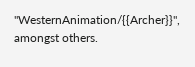''WesternAnimation/{{Archer}}'', amongst others.